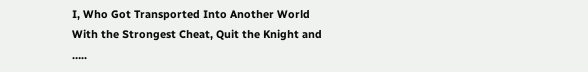I, Who Got Transported Into Another World With the Strongest Cheat, Quit the Knight and …..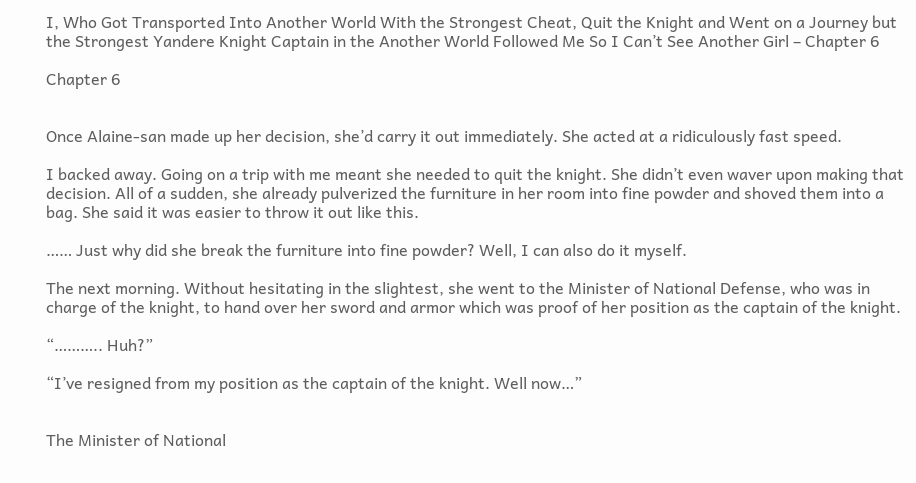I, Who Got Transported Into Another World With the Strongest Cheat, Quit the Knight and Went on a Journey but the Strongest Yandere Knight Captain in the Another World Followed Me So I Can’t See Another Girl – Chapter 6

Chapter 6


Once Alaine-san made up her decision, she’d carry it out immediately. She acted at a ridiculously fast speed.

I backed away. Going on a trip with me meant she needed to quit the knight. She didn’t even waver upon making that decision. All of a sudden, she already pulverized the furniture in her room into fine powder and shoved them into a bag. She said it was easier to throw it out like this.

…… Just why did she break the furniture into fine powder? Well, I can also do it myself.

The next morning. Without hesitating in the slightest, she went to the Minister of National Defense, who was in charge of the knight, to hand over her sword and armor which was proof of her position as the captain of the knight.

“……….. Huh?”

“I’ve resigned from my position as the captain of the knight. Well now…”


The Minister of National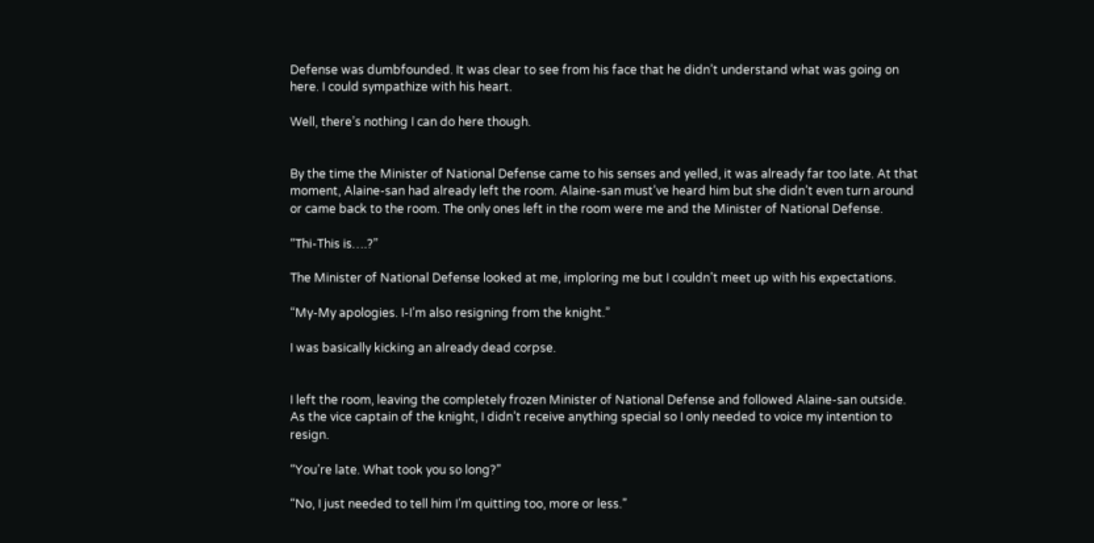Defense was dumbfounded. It was clear to see from his face that he didn’t understand what was going on here. I could sympathize with his heart.

Well, there’s nothing I can do here though.


By the time the Minister of National Defense came to his senses and yelled, it was already far too late. At that moment, Alaine-san had already left the room. Alaine-san must’ve heard him but she didn’t even turn around or came back to the room. The only ones left in the room were me and the Minister of National Defense.

“Thi-This is….?”

The Minister of National Defense looked at me, imploring me but I couldn’t meet up with his expectations.

“My-My apologies. I-I’m also resigning from the knight.”

I was basically kicking an already dead corpse.


I left the room, leaving the completely frozen Minister of National Defense and followed Alaine-san outside. As the vice captain of the knight, I didn’t receive anything special so I only needed to voice my intention to resign.

“You’re late. What took you so long?”

“No, I just needed to tell him I’m quitting too, more or less.”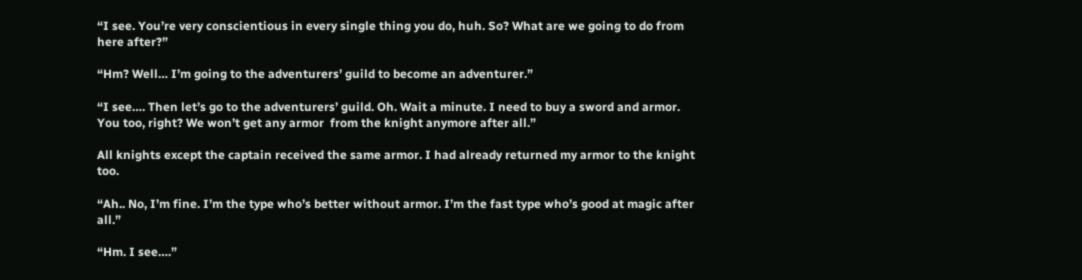“I see. You’re very conscientious in every single thing you do, huh. So? What are we going to do from here after?”

“Hm? Well… I’m going to the adventurers’ guild to become an adventurer.”

“I see…. Then let’s go to the adventurers’ guild. Oh. Wait a minute. I need to buy a sword and armor. You too, right? We won’t get any armor  from the knight anymore after all.”

All knights except the captain received the same armor. I had already returned my armor to the knight too.

“Ah.. No, I’m fine. I’m the type who’s better without armor. I’m the fast type who’s good at magic after all.”

“Hm. I see….”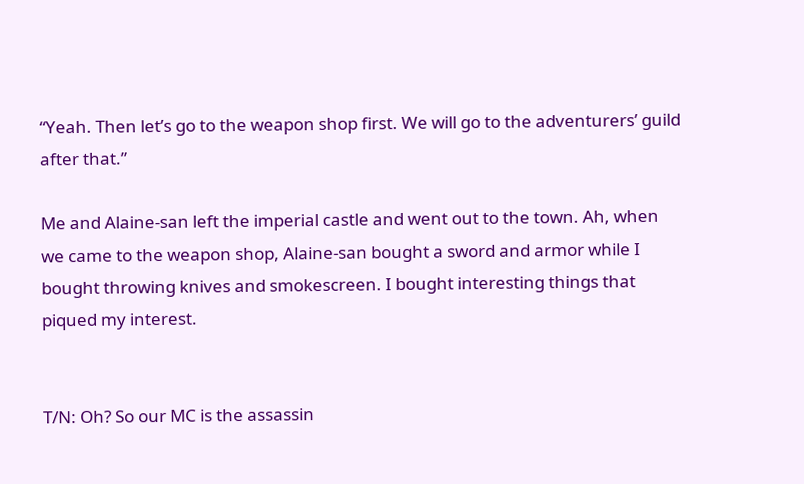“Yeah. Then let’s go to the weapon shop first. We will go to the adventurers’ guild after that.”

Me and Alaine-san left the imperial castle and went out to the town. Ah, when we came to the weapon shop, Alaine-san bought a sword and armor while I bought throwing knives and smokescreen. I bought interesting things that piqued my interest.


T/N: Oh? So our MC is the assassin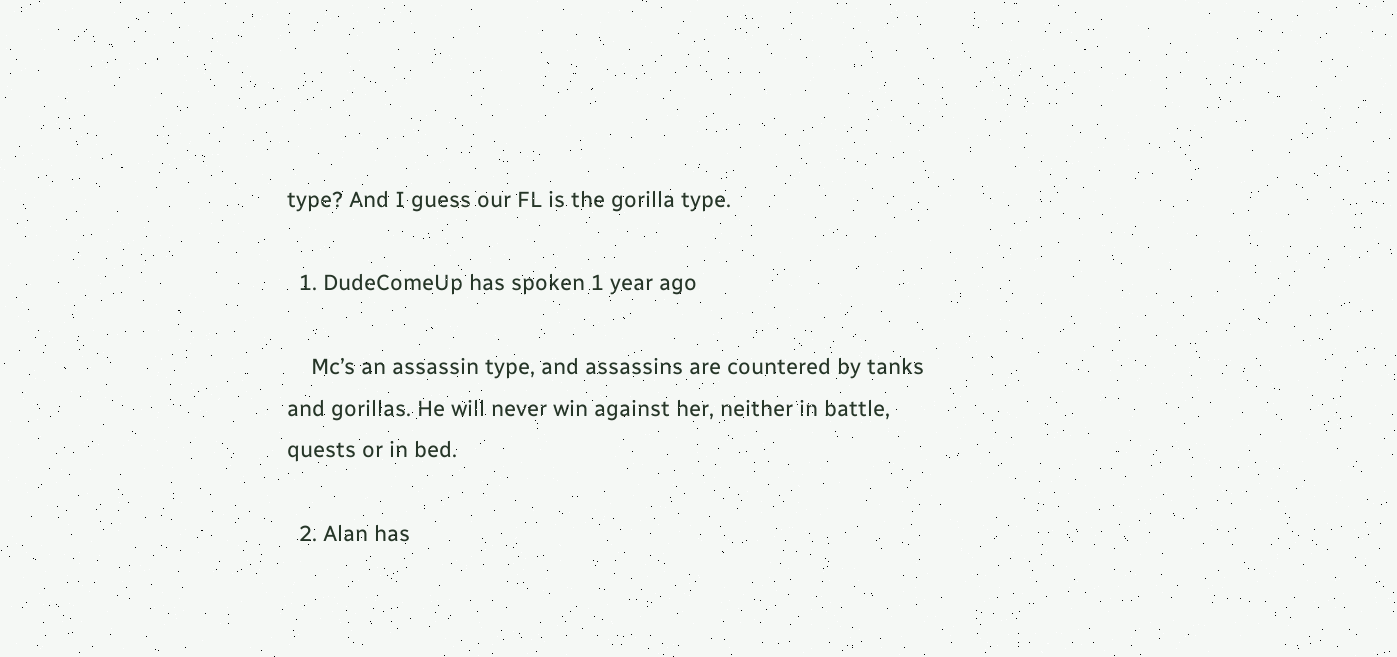type? And I guess our FL is the gorilla type.

  1. DudeComeUp has spoken 1 year ago

    Mc’s an assassin type, and assassins are countered by tanks and gorillas. He will never win against her, neither in battle, quests or in bed.

  2. Alan has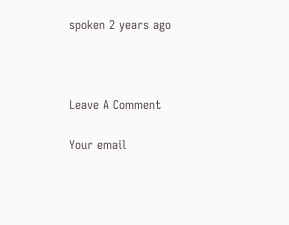spoken 2 years ago



Leave A Comment

Your email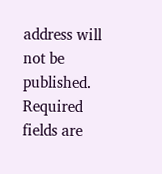address will not be published. Required fields are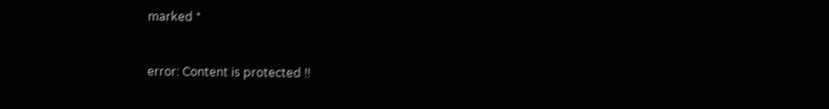marked *


error: Content is protected !!